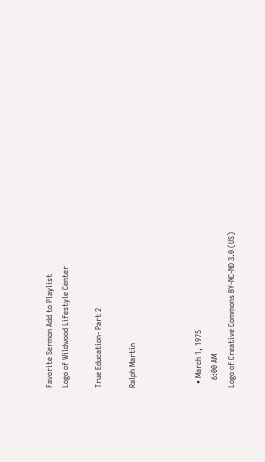Favorite Sermon Add to Playlist
Logo of Wildwood Lifestyle Center

True Education- Part 2

Ralph Martin



  • March 1, 1975
    6:00 AM
Logo of Creative Commons BY-NC-ND 3.0 (US)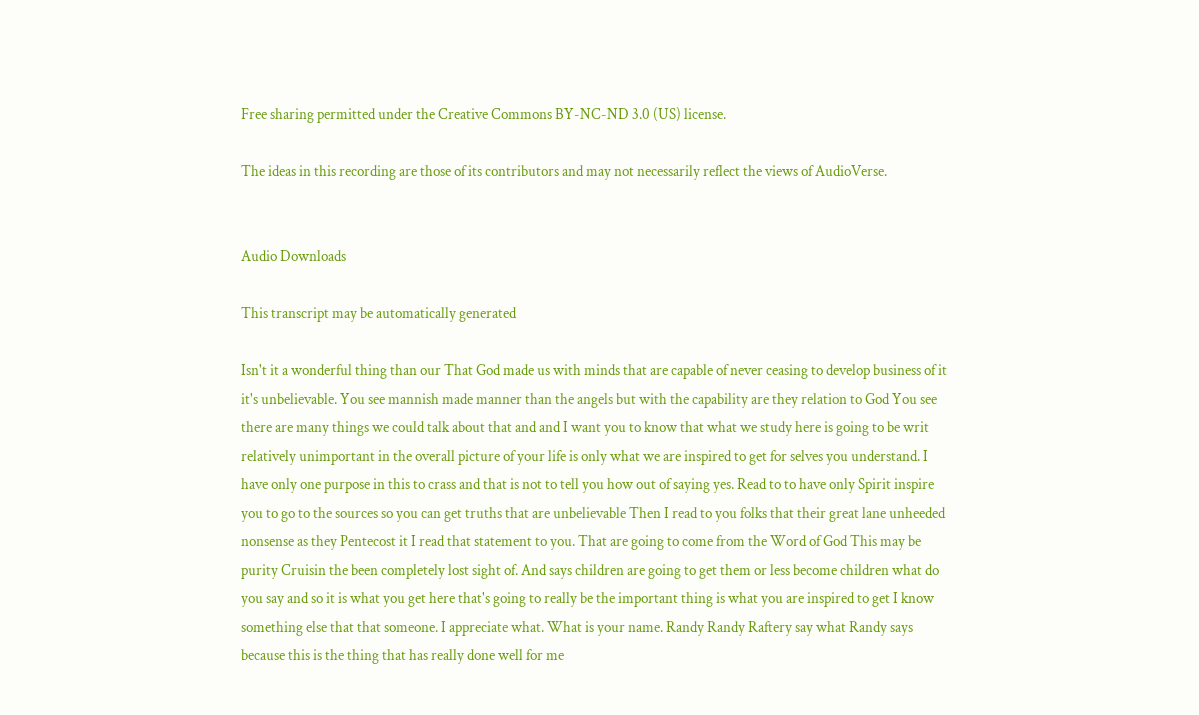Free sharing permitted under the Creative Commons BY-NC-ND 3.0 (US) license.

The ideas in this recording are those of its contributors and may not necessarily reflect the views of AudioVerse.


Audio Downloads

This transcript may be automatically generated

Isn't it a wonderful thing than our That God made us with minds that are capable of never ceasing to develop business of it it's unbelievable. You see mannish made manner than the angels but with the capability are they relation to God You see there are many things we could talk about that and and I want you to know that what we study here is going to be writ relatively unimportant in the overall picture of your life is only what we are inspired to get for selves you understand. I have only one purpose in this to crass and that is not to tell you how out of saying yes. Read to to have only Spirit inspire you to go to the sources so you can get truths that are unbelievable Then I read to you folks that their great lane unheeded nonsense as they Pentecost it I read that statement to you. That are going to come from the Word of God This may be purity Cruisin the been completely lost sight of. And says children are going to get them or less become children what do you say and so it is what you get here that's going to really be the important thing is what you are inspired to get I know something else that that someone. I appreciate what. What is your name. Randy Randy Raftery say what Randy says because this is the thing that has really done well for me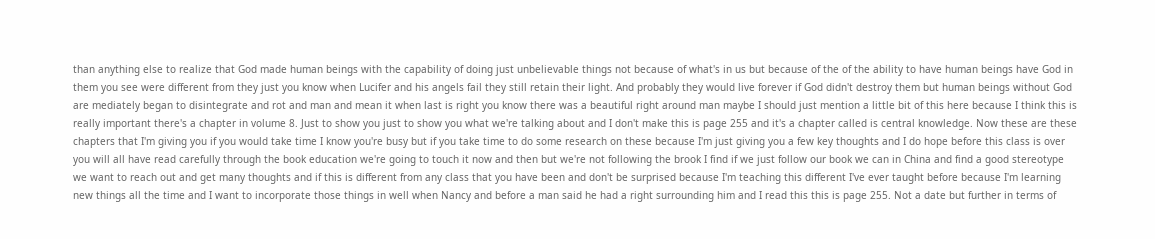than anything else to realize that God made human beings with the capability of doing just unbelievable things not because of what's in us but because of the of the ability to have human beings have God in them you see were different from they just you know when Lucifer and his angels fail they still retain their light. And probably they would live forever if God didn't destroy them but human beings without God are mediately began to disintegrate and rot and man and mean it when last is right you know there was a beautiful right around man maybe I should just mention a little bit of this here because I think this is really important there's a chapter in volume 8. Just to show you just to show you what we're talking about and I don't make this is page 255 and it's a chapter called is central knowledge. Now these are these chapters that I'm giving you if you would take time I know you're busy but if you take time to do some research on these because I'm just giving you a few key thoughts and I do hope before this class is over you will all have read carefully through the book education we're going to touch it now and then but we're not following the brook I find if we just follow our book we can in China and find a good stereotype we want to reach out and get many thoughts and if this is different from any class that you have been and don't be surprised because I'm teaching this different I've ever taught before because I'm learning new things all the time and I want to incorporate those things in well when Nancy and before a man said he had a right surrounding him and I read this this is page 255. Not a date but further in terms of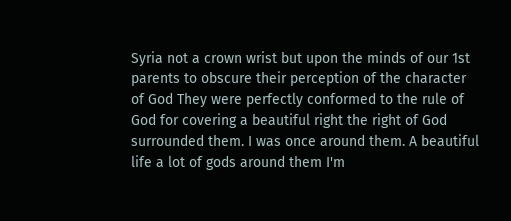Syria not a crown wrist but upon the minds of our 1st parents to obscure their perception of the character of God They were perfectly conformed to the rule of God for covering a beautiful right the right of God surrounded them. I was once around them. A beautiful life a lot of gods around them I'm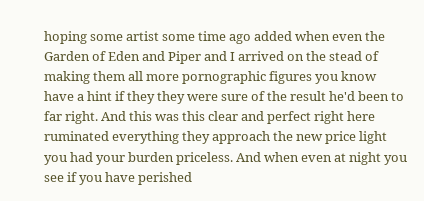hoping some artist some time ago added when even the Garden of Eden and Piper and I arrived on the stead of making them all more pornographic figures you know have a hint if they they were sure of the result he'd been to far right. And this was this clear and perfect right here ruminated everything they approach the new price light you had your burden priceless. And when even at night you see if you have perished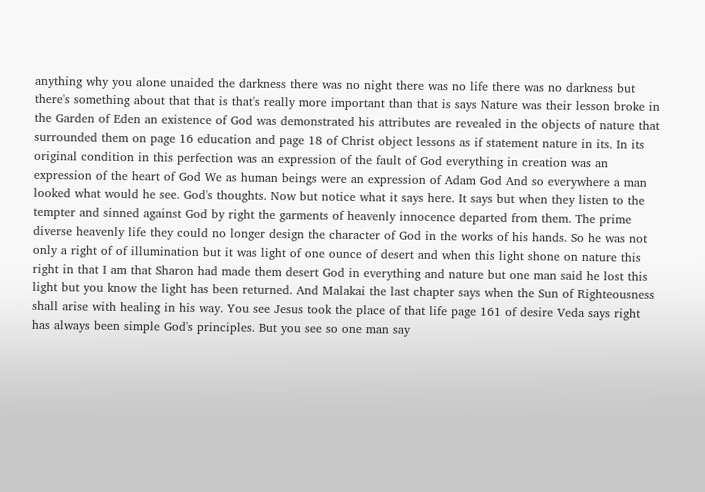anything why you alone unaided the darkness there was no night there was no life there was no darkness but there's something about that that is that's really more important than that is says Nature was their lesson broke in the Garden of Eden an existence of God was demonstrated his attributes are revealed in the objects of nature that surrounded them on page 16 education and page 18 of Christ object lessons as if statement nature in its. In its original condition in this perfection was an expression of the fault of God everything in creation was an expression of the heart of God We as human beings were an expression of Adam God And so everywhere a man looked what would he see. God's thoughts. Now but notice what it says here. It says but when they listen to the tempter and sinned against God by right the garments of heavenly innocence departed from them. The prime diverse heavenly life they could no longer design the character of God in the works of his hands. So he was not only a right of of illumination but it was light of one ounce of desert and when this light shone on nature this right in that I am that Sharon had made them desert God in everything and nature but one man said he lost this light but you know the light has been returned. And Malakai the last chapter says when the Sun of Righteousness shall arise with healing in his way. You see Jesus took the place of that life page 161 of desire Veda says right has always been simple God's principles. But you see so one man say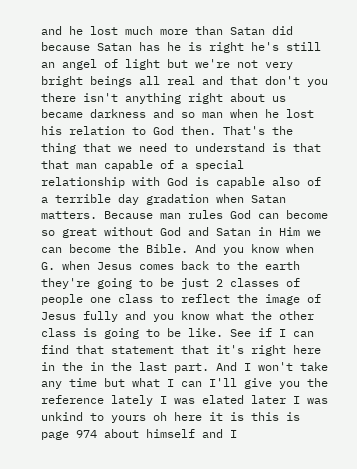and he lost much more than Satan did because Satan has he is right he's still an angel of light but we're not very bright beings all real and that don't you there isn't anything right about us became darkness and so man when he lost his relation to God then. That's the thing that we need to understand is that that man capable of a special relationship with God is capable also of a terrible day gradation when Satan matters. Because man rules God can become so great without God and Satan in Him we can become the Bible. And you know when G. when Jesus comes back to the earth they're going to be just 2 classes of people one class to reflect the image of Jesus fully and you know what the other class is going to be like. See if I can find that statement that it's right here in the in the last part. And I won't take any time but what I can I'll give you the reference lately I was elated later I was unkind to yours oh here it is this is page 974 about himself and I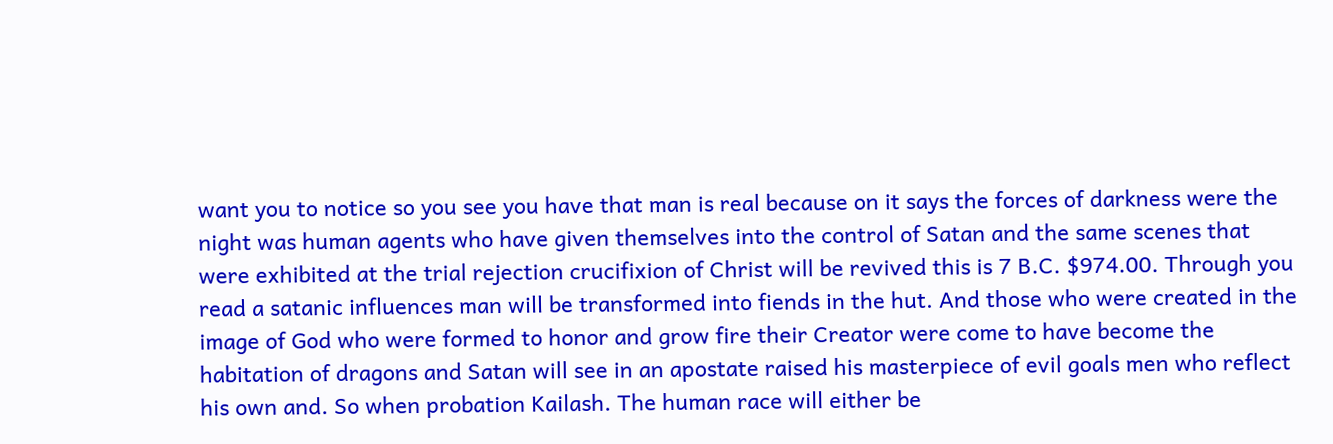want you to notice so you see you have that man is real because on it says the forces of darkness were the night was human agents who have given themselves into the control of Satan and the same scenes that were exhibited at the trial rejection crucifixion of Christ will be revived this is 7 B.C. $974.00. Through you read a satanic influences man will be transformed into fiends in the hut. And those who were created in the image of God who were formed to honor and grow fire their Creator were come to have become the habitation of dragons and Satan will see in an apostate raised his masterpiece of evil goals men who reflect his own and. So when probation Kailash. The human race will either be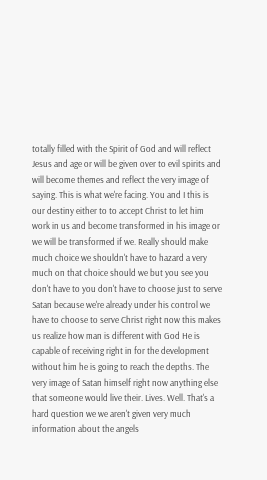totally filled with the Spirit of God and will reflect Jesus and age or will be given over to evil spirits and will become themes and reflect the very image of saying. This is what we're facing. You and I this is our destiny either to to accept Christ to let him work in us and become transformed in his image or we will be transformed if we. Really should make much choice we shouldn't have to hazard a very much on that choice should we but you see you don't have to you don't have to choose just to serve Satan because we're already under his control we have to choose to serve Christ right now this makes us realize how man is different with God He is capable of receiving right in for the development without him he is going to reach the depths. The very image of Satan himself right now anything else that someone would live their. Lives. Well. That's a hard question we we aren't given very much information about the angels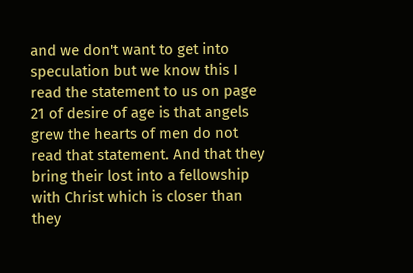and we don't want to get into speculation but we know this I read the statement to us on page 21 of desire of age is that angels grew the hearts of men do not read that statement. And that they bring their lost into a fellowship with Christ which is closer than they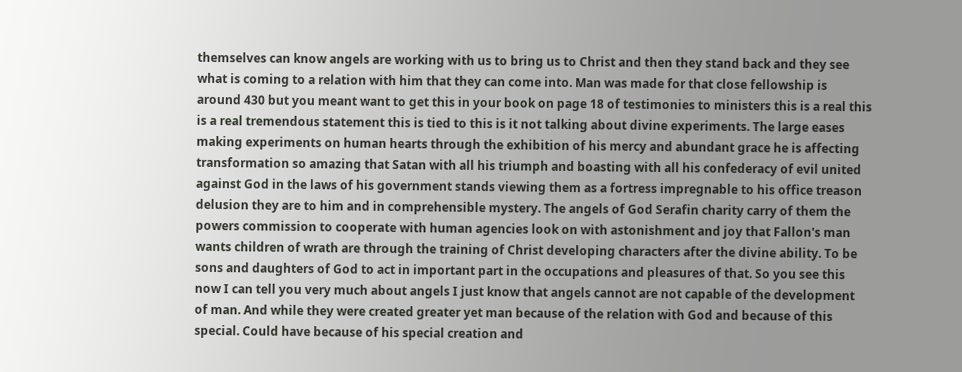themselves can know angels are working with us to bring us to Christ and then they stand back and they see what is coming to a relation with him that they can come into. Man was made for that close fellowship is around 430 but you meant want to get this in your book on page 18 of testimonies to ministers this is a real this is a real tremendous statement this is tied to this is it not talking about divine experiments. The large eases making experiments on human hearts through the exhibition of his mercy and abundant grace he is affecting transformation so amazing that Satan with all his triumph and boasting with all his confederacy of evil united against God in the laws of his government stands viewing them as a fortress impregnable to his office treason delusion they are to him and in comprehensible mystery. The angels of God Serafin charity carry of them the powers commission to cooperate with human agencies look on with astonishment and joy that Fallon's man wants children of wrath are through the training of Christ developing characters after the divine ability. To be sons and daughters of God to act in important part in the occupations and pleasures of that. So you see this now I can tell you very much about angels I just know that angels cannot are not capable of the development of man. And while they were created greater yet man because of the relation with God and because of this special. Could have because of his special creation and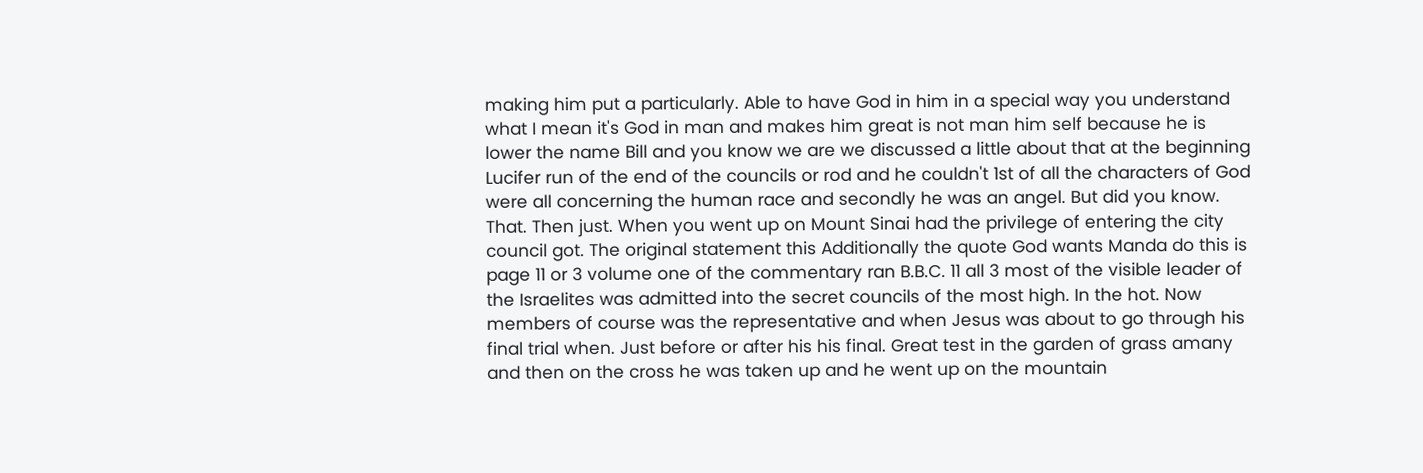making him put a particularly. Able to have God in him in a special way you understand what I mean it's God in man and makes him great is not man him self because he is lower the name Bill and you know we are we discussed a little about that at the beginning Lucifer run of the end of the councils or rod and he couldn't 1st of all the characters of God were all concerning the human race and secondly he was an angel. But did you know. That. Then just. When you went up on Mount Sinai had the privilege of entering the city council got. The original statement this Additionally the quote God wants Manda do this is page 11 or 3 volume one of the commentary ran B.B.C. 11 all 3 most of the visible leader of the Israelites was admitted into the secret councils of the most high. In the hot. Now members of course was the representative and when Jesus was about to go through his final trial when. Just before or after his his final. Great test in the garden of grass amany and then on the cross he was taken up and he went up on the mountain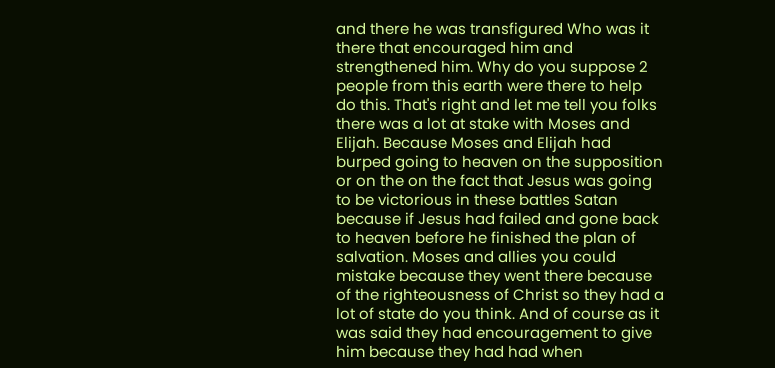and there he was transfigured Who was it there that encouraged him and strengthened him. Why do you suppose 2 people from this earth were there to help do this. That's right and let me tell you folks there was a lot at stake with Moses and Elijah. Because Moses and Elijah had burped going to heaven on the supposition or on the on the fact that Jesus was going to be victorious in these battles Satan because if Jesus had failed and gone back to heaven before he finished the plan of salvation. Moses and allies you could mistake because they went there because of the righteousness of Christ so they had a lot of state do you think. And of course as it was said they had encouragement to give him because they had had when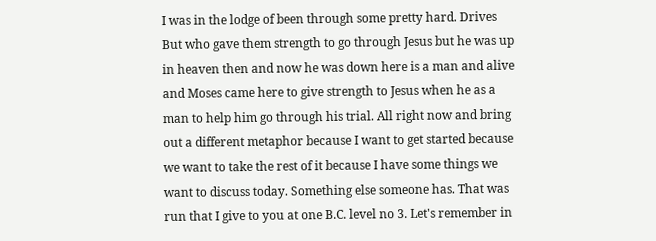I was in the lodge of been through some pretty hard. Drives But who gave them strength to go through Jesus but he was up in heaven then and now he was down here is a man and alive and Moses came here to give strength to Jesus when he as a man to help him go through his trial. All right now and bring out a different metaphor because I want to get started because we want to take the rest of it because I have some things we want to discuss today. Something else someone has. That was run that I give to you at one B.C. level no 3. Let's remember in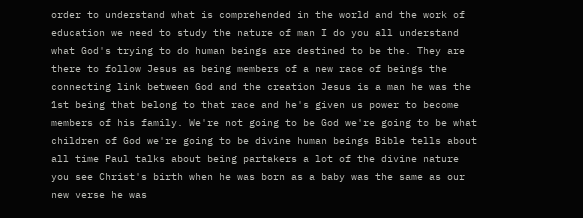order to understand what is comprehended in the world and the work of education we need to study the nature of man I do you all understand what God's trying to do human beings are destined to be the. They are there to follow Jesus as being members of a new race of beings the connecting link between God and the creation Jesus is a man he was the 1st being that belong to that race and he's given us power to become members of his family. We're not going to be God we're going to be what children of God we're going to be divine human beings Bible tells about all time Paul talks about being partakers a lot of the divine nature you see Christ's birth when he was born as a baby was the same as our new verse he was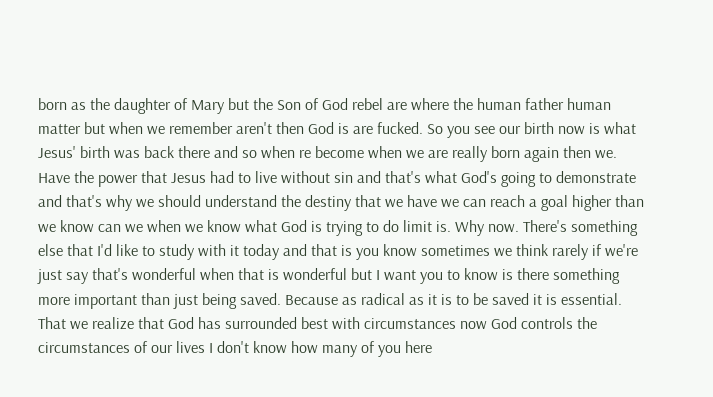born as the daughter of Mary but the Son of God rebel are where the human father human matter but when we remember aren't then God is are fucked. So you see our birth now is what Jesus' birth was back there and so when re become when we are really born again then we. Have the power that Jesus had to live without sin and that's what God's going to demonstrate and that's why we should understand the destiny that we have we can reach a goal higher than we know can we when we know what God is trying to do limit is. Why now. There's something else that I'd like to study with it today and that is you know sometimes we think rarely if we're just say that's wonderful when that is wonderful but I want you to know is there something more important than just being saved. Because as radical as it is to be saved it is essential. That we realize that God has surrounded best with circumstances now God controls the circumstances of our lives I don't know how many of you here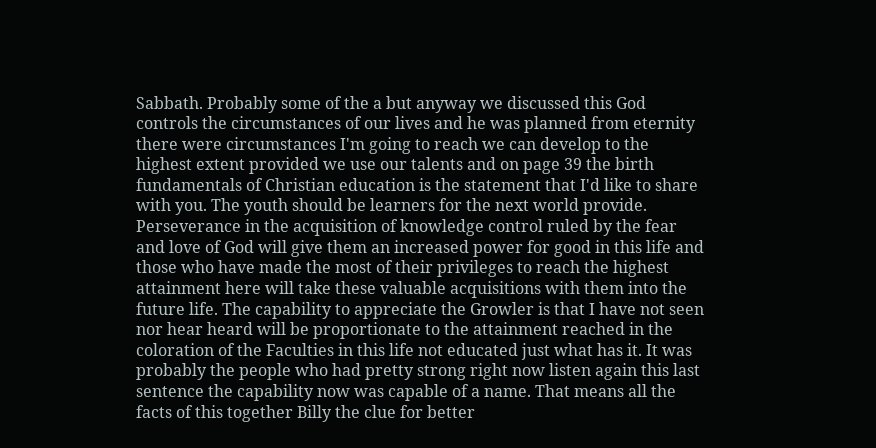Sabbath. Probably some of the a but anyway we discussed this God controls the circumstances of our lives and he was planned from eternity there were circumstances I'm going to reach we can develop to the highest extent provided we use our talents and on page 39 the birth fundamentals of Christian education is the statement that I'd like to share with you. The youth should be learners for the next world provide. Perseverance in the acquisition of knowledge control ruled by the fear and love of God will give them an increased power for good in this life and those who have made the most of their privileges to reach the highest attainment here will take these valuable acquisitions with them into the future life. The capability to appreciate the Growler is that I have not seen nor hear heard will be proportionate to the attainment reached in the coloration of the Faculties in this life not educated just what has it. It was probably the people who had pretty strong right now listen again this last sentence the capability now was capable of a name. That means all the facts of this together Billy the clue for better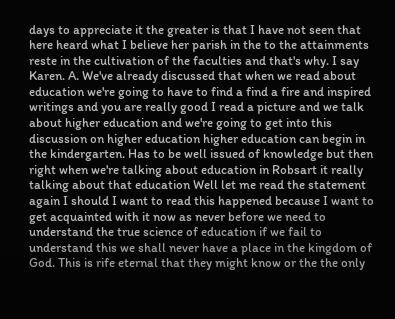days to appreciate it the greater is that I have not seen that here heard what I believe her parish in the to the attainments reste in the cultivation of the faculties and that's why. I say Karen. A. We've already discussed that when we read about education we're going to have to find a find a fire and inspired writings and you are really good I read a picture and we talk about higher education and we're going to get into this discussion on higher education higher education can begin in the kindergarten. Has to be well issued of knowledge but then right when we're talking about education in Robsart it really talking about that education Well let me read the statement again I should I want to read this happened because I want to get acquainted with it now as never before we need to understand the true science of education if we fail to understand this we shall never have a place in the kingdom of God. This is rife eternal that they might know or the the only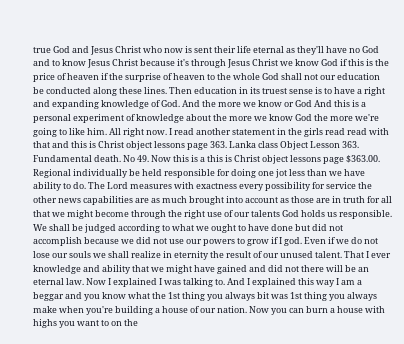true God and Jesus Christ who now is sent their life eternal as they'll have no God and to know Jesus Christ because it's through Jesus Christ we know God if this is the price of heaven if the surprise of heaven to the whole God shall not our education be conducted along these lines. Then education in its truest sense is to have a right and expanding knowledge of God. And the more we know or God And this is a personal experiment of knowledge about the more we know God the more we're going to like him. All right now. I read another statement in the girls read read with that and this is Christ object lessons page 363. Lanka class Object Lesson 363. Fundamental death. No 49. Now this is a this is Christ object lessons page $363.00. Regional individually be held responsible for doing one jot less than we have ability to do. The Lord measures with exactness every possibility for service the other news capabilities are as much brought into account as those are in truth for all that we might become through the right use of our talents God holds us responsible. We shall be judged according to what we ought to have done but did not accomplish because we did not use our powers to grow if I god. Even if we do not lose our souls we shall realize in eternity the result of our unused talent. That I ever knowledge and ability that we might have gained and did not there will be an eternal law. Now I explained I was talking to. And I explained this way I am a beggar and you know what the 1st thing you always bit was 1st thing you always make when you're building a house of our nation. Now you can burn a house with highs you want to on the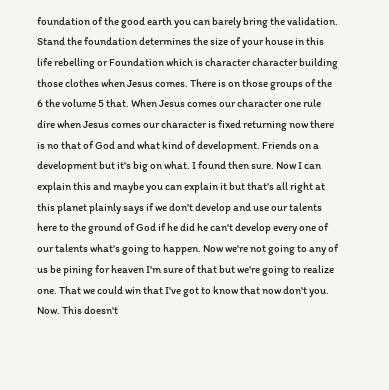foundation of the good earth you can barely bring the validation. Stand the foundation determines the size of your house in this life rebelling or Foundation which is character character building those clothes when Jesus comes. There is on those groups of the 6 the volume 5 that. When Jesus comes our character one rule dire when Jesus comes our character is fixed returning now there is no that of God and what kind of development. Friends on a development but it's big on what. I found then sure. Now I can explain this and maybe you can explain it but that's all right at this planet plainly says if we don't develop and use our talents here to the ground of God if he did he can't develop every one of our talents what's going to happen. Now we're not going to any of us be pining for heaven I'm sure of that but we're going to realize one. That we could win that I've got to know that now don't you. Now. This doesn't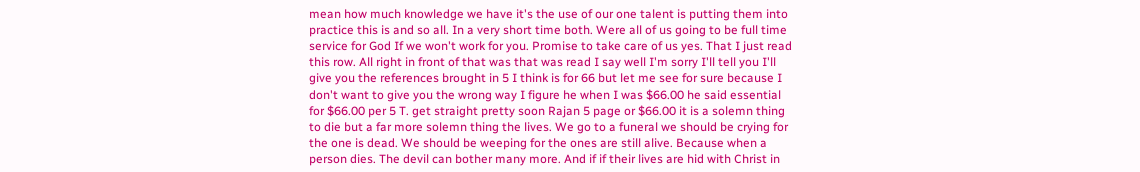mean how much knowledge we have it's the use of our one talent is putting them into practice this is and so all. In a very short time both. Were all of us going to be full time service for God If we won't work for you. Promise to take care of us yes. That I just read this row. All right in front of that was that was read I say well I'm sorry I'll tell you I'll give you the references brought in 5 I think is for 66 but let me see for sure because I don't want to give you the wrong way I figure he when I was $66.00 he said essential for $66.00 per 5 T. get straight pretty soon Rajan 5 page or $66.00 it is a solemn thing to die but a far more solemn thing the lives. We go to a funeral we should be crying for the one is dead. We should be weeping for the ones are still alive. Because when a person dies. The devil can bother many more. And if if their lives are hid with Christ in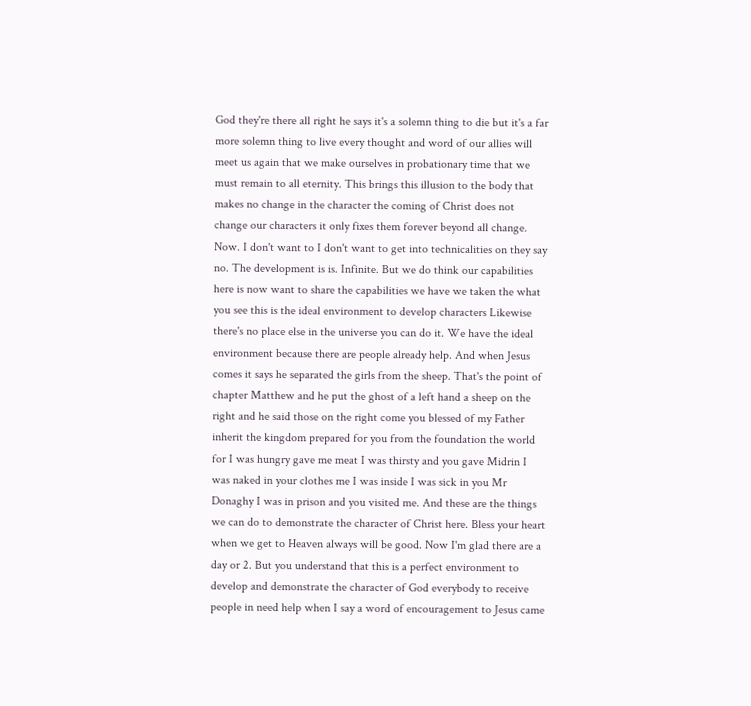God they're there all right he says it's a solemn thing to die but it's a far more solemn thing to live every thought and word of our allies will meet us again that we make ourselves in probationary time that we must remain to all eternity. This brings this illusion to the body that makes no change in the character the coming of Christ does not change our characters it only fixes them forever beyond all change. Now. I don't want to I don't want to get into technicalities on they say no. The development is is. Infinite. But we do think our capabilities here is now want to share the capabilities we have we taken the what you see this is the ideal environment to develop characters Likewise there's no place else in the universe you can do it. We have the ideal environment because there are people already help. And when Jesus comes it says he separated the girls from the sheep. That's the point of chapter Matthew and he put the ghost of a left hand a sheep on the right and he said those on the right come you blessed of my Father inherit the kingdom prepared for you from the foundation the world for I was hungry gave me meat I was thirsty and you gave Midrin I was naked in your clothes me I was inside I was sick in you Mr Donaghy I was in prison and you visited me. And these are the things we can do to demonstrate the character of Christ here. Bless your heart when we get to Heaven always will be good. Now I'm glad there are a day or 2. But you understand that this is a perfect environment to develop and demonstrate the character of God everybody to receive people in need help when I say a word of encouragement to Jesus came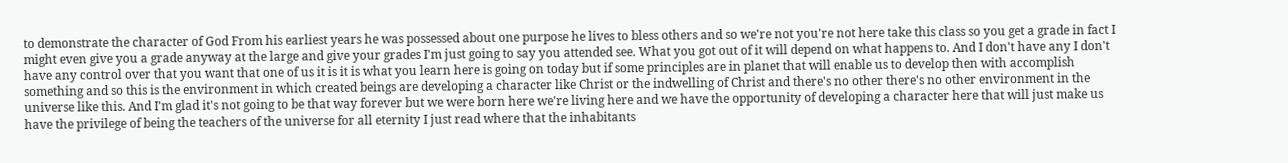to demonstrate the character of God From his earliest years he was possessed about one purpose he lives to bless others and so we're not you're not here take this class so you get a grade in fact I might even give you a grade anyway at the large and give your grades I'm just going to say you attended see. What you got out of it will depend on what happens to. And I don't have any I don't have any control over that you want that one of us it is it is what you learn here is going on today but if some principles are in planet that will enable us to develop then with accomplish something and so this is the environment in which created beings are developing a character like Christ or the indwelling of Christ and there's no other there's no other environment in the universe like this. And I'm glad it's not going to be that way forever but we were born here we're living here and we have the opportunity of developing a character here that will just make us have the privilege of being the teachers of the universe for all eternity I just read where that the inhabitants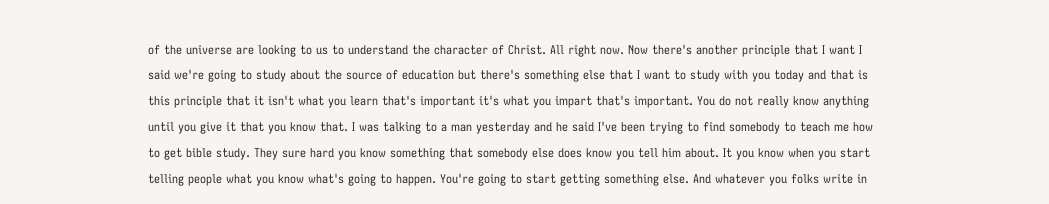of the universe are looking to us to understand the character of Christ. All right now. Now there's another principle that I want I said we're going to study about the source of education but there's something else that I want to study with you today and that is this principle that it isn't what you learn that's important it's what you impart that's important. You do not really know anything until you give it that you know that. I was talking to a man yesterday and he said I've been trying to find somebody to teach me how to get bible study. They sure hard you know something that somebody else does know you tell him about. It you know when you start telling people what you know what's going to happen. You're going to start getting something else. And whatever you folks write in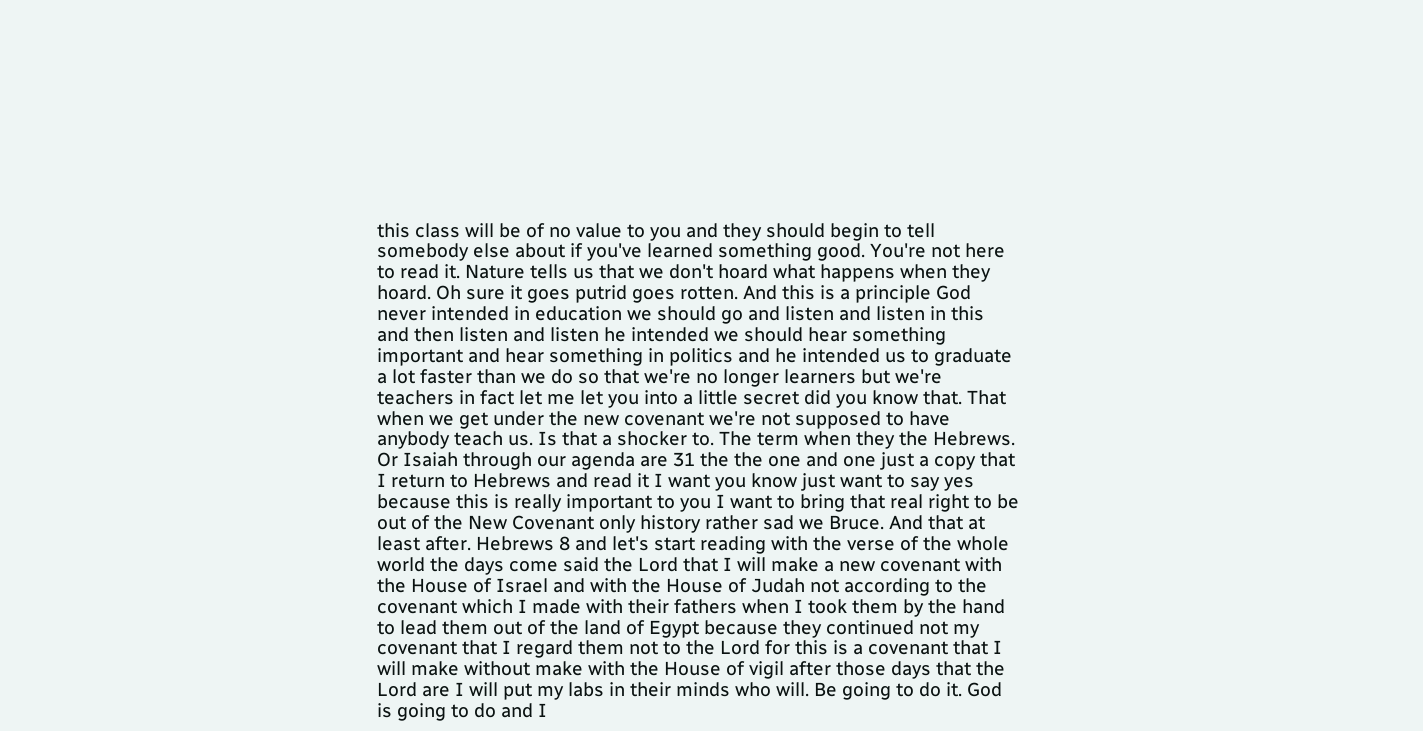this class will be of no value to you and they should begin to tell somebody else about if you've learned something good. You're not here to read it. Nature tells us that we don't hoard what happens when they hoard. Oh sure it goes putrid goes rotten. And this is a principle God never intended in education we should go and listen and listen in this and then listen and listen he intended we should hear something important and hear something in politics and he intended us to graduate a lot faster than we do so that we're no longer learners but we're teachers in fact let me let you into a little secret did you know that. That when we get under the new covenant we're not supposed to have anybody teach us. Is that a shocker to. The term when they the Hebrews. Or Isaiah through our agenda are 31 the the one and one just a copy that I return to Hebrews and read it I want you know just want to say yes because this is really important to you I want to bring that real right to be out of the New Covenant only history rather sad we Bruce. And that at least after. Hebrews 8 and let's start reading with the verse of the whole world the days come said the Lord that I will make a new covenant with the House of Israel and with the House of Judah not according to the covenant which I made with their fathers when I took them by the hand to lead them out of the land of Egypt because they continued not my covenant that I regard them not to the Lord for this is a covenant that I will make without make with the House of vigil after those days that the Lord are I will put my labs in their minds who will. Be going to do it. God is going to do and I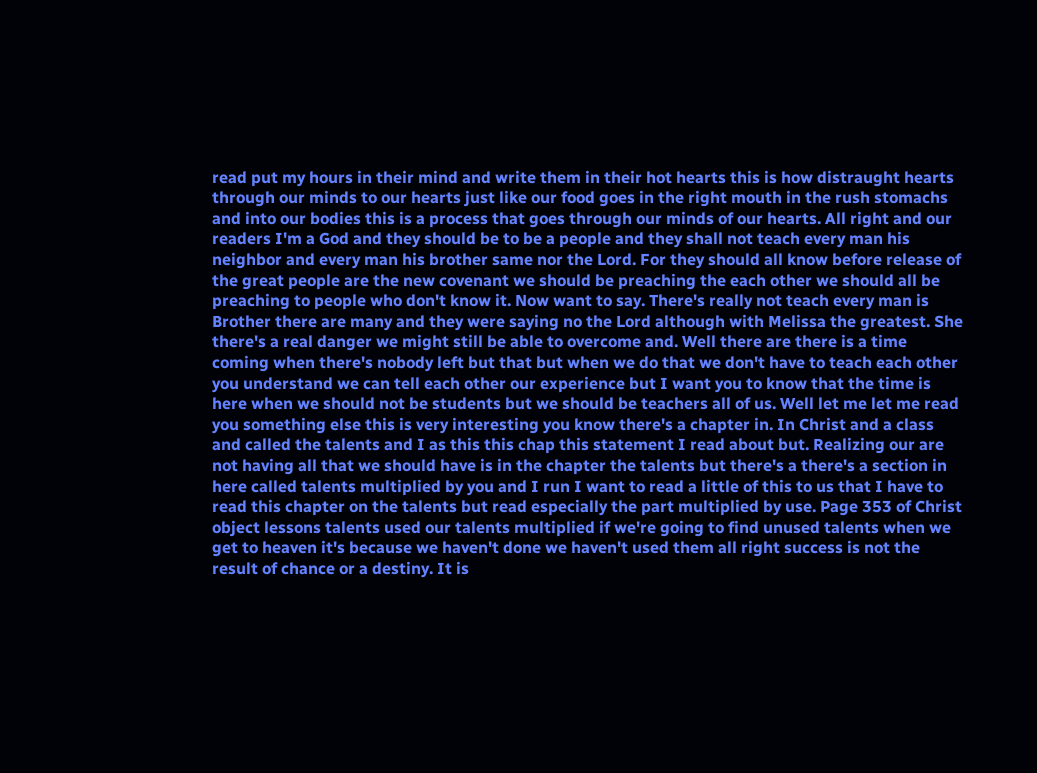read put my hours in their mind and write them in their hot hearts this is how distraught hearts through our minds to our hearts just like our food goes in the right mouth in the rush stomachs and into our bodies this is a process that goes through our minds of our hearts. All right and our readers I'm a God and they should be to be a people and they shall not teach every man his neighbor and every man his brother same nor the Lord. For they should all know before release of the great people are the new covenant we should be preaching the each other we should all be preaching to people who don't know it. Now want to say. There's really not teach every man is Brother there are many and they were saying no the Lord although with Melissa the greatest. She there's a real danger we might still be able to overcome and. Well there are there is a time coming when there's nobody left but that but when we do that we don't have to teach each other you understand we can tell each other our experience but I want you to know that the time is here when we should not be students but we should be teachers all of us. Well let me let me read you something else this is very interesting you know there's a chapter in. In Christ and a class and called the talents and I as this this chap this statement I read about but. Realizing our are not having all that we should have is in the chapter the talents but there's a there's a section in here called talents multiplied by you and I run I want to read a little of this to us that I have to read this chapter on the talents but read especially the part multiplied by use. Page 353 of Christ object lessons talents used our talents multiplied if we're going to find unused talents when we get to heaven it's because we haven't done we haven't used them all right success is not the result of chance or a destiny. It is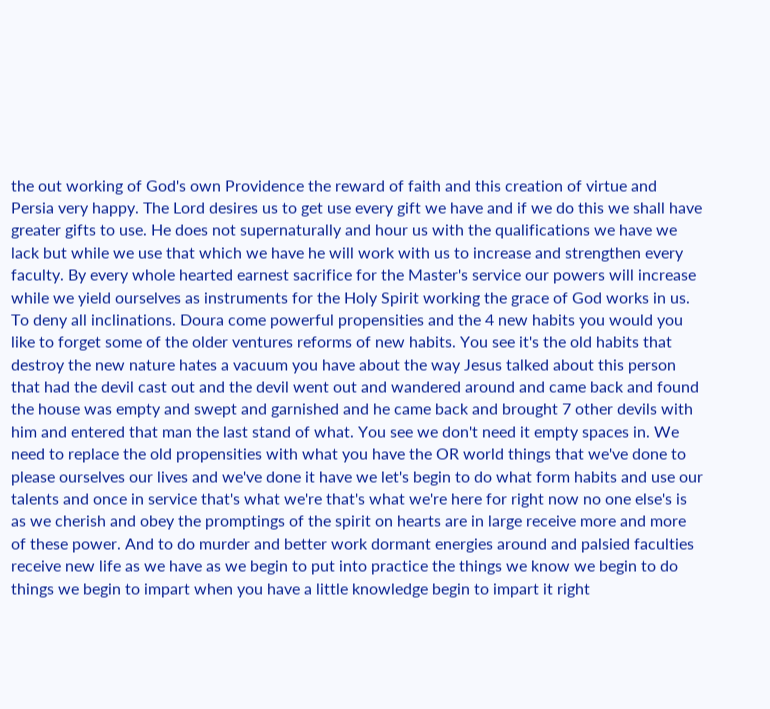the out working of God's own Providence the reward of faith and this creation of virtue and Persia very happy. The Lord desires us to get use every gift we have and if we do this we shall have greater gifts to use. He does not supernaturally and hour us with the qualifications we have we lack but while we use that which we have he will work with us to increase and strengthen every faculty. By every whole hearted earnest sacrifice for the Master's service our powers will increase while we yield ourselves as instruments for the Holy Spirit working the grace of God works in us. To deny all inclinations. Doura come powerful propensities and the 4 new habits you would you like to forget some of the older ventures reforms of new habits. You see it's the old habits that destroy the new nature hates a vacuum you have about the way Jesus talked about this person that had the devil cast out and the devil went out and wandered around and came back and found the house was empty and swept and garnished and he came back and brought 7 other devils with him and entered that man the last stand of what. You see we don't need it empty spaces in. We need to replace the old propensities with what you have the OR world things that we've done to please ourselves our lives and we've done it have we let's begin to do what form habits and use our talents and once in service that's what we're that's what we're here for right now no one else's is as we cherish and obey the promptings of the spirit on hearts are in large receive more and more of these power. And to do murder and better work dormant energies around and palsied faculties receive new life as we have as we begin to put into practice the things we know we begin to do things we begin to impart when you have a little knowledge begin to impart it right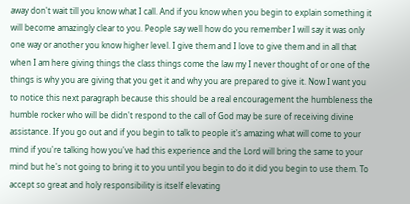away don't wait till you know what I call. And if you know when you begin to explain something it will become amazingly clear to you. People say well how do you remember I will say it was only one way or another you know higher level. I give them and I love to give them and in all that when I am here giving things the class things come the law my I never thought of or one of the things is why you are giving that you get it and why you are prepared to give it. Now I want you to notice this next paragraph because this should be a real encouragement the humbleness the humble rocker who will be didn't respond to the call of God may be sure of receiving divine assistance. If you go out and if you begin to talk to people it's amazing what will come to your mind if you're talking how you've had this experience and the Lord will bring the same to your mind but he's not going to bring it to you until you begin to do it did you begin to use them. To accept so great and holy responsibility is itself elevating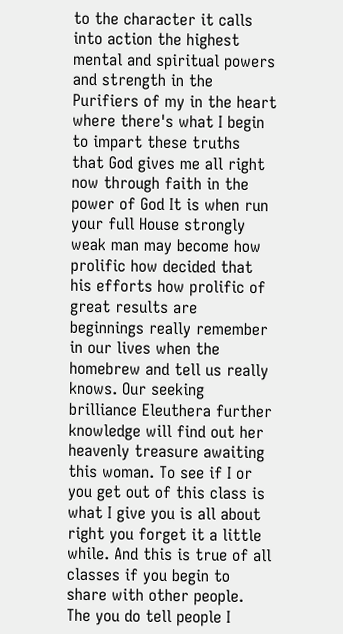to the character it calls into action the highest mental and spiritual powers and strength in the Purifiers of my in the heart where there's what I begin to impart these truths that God gives me all right now through faith in the power of God It is when run your full House strongly weak man may become how prolific how decided that his efforts how prolific of great results are beginnings really remember in our lives when the homebrew and tell us really knows. Our seeking brilliance Eleuthera further knowledge will find out her heavenly treasure awaiting this woman. To see if I or you get out of this class is what I give you is all about right you forget it a little while. And this is true of all classes if you begin to share with other people. The you do tell people I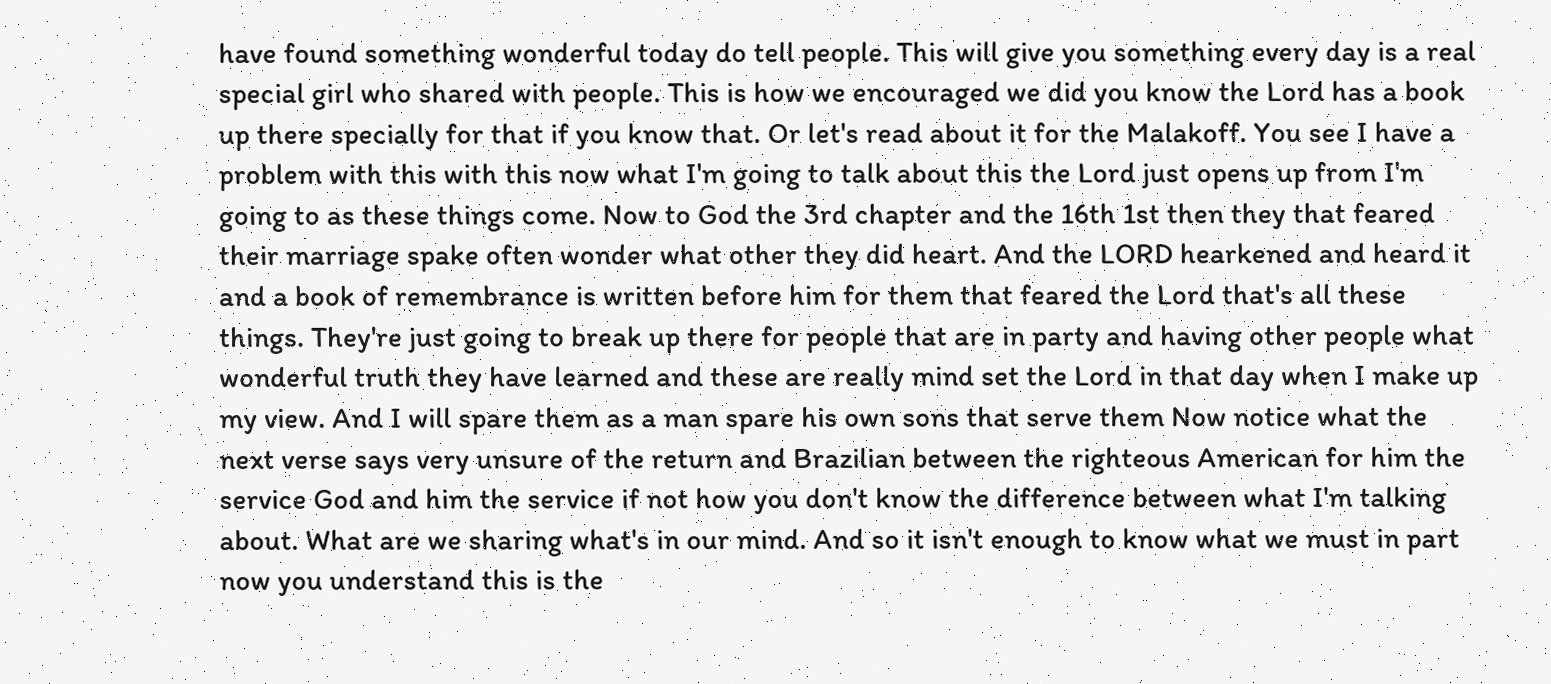have found something wonderful today do tell people. This will give you something every day is a real special girl who shared with people. This is how we encouraged we did you know the Lord has a book up there specially for that if you know that. Or let's read about it for the Malakoff. You see I have a problem with this with this now what I'm going to talk about this the Lord just opens up from I'm going to as these things come. Now to God the 3rd chapter and the 16th 1st then they that feared their marriage spake often wonder what other they did heart. And the LORD hearkened and heard it and a book of remembrance is written before him for them that feared the Lord that's all these things. They're just going to break up there for people that are in party and having other people what wonderful truth they have learned and these are really mind set the Lord in that day when I make up my view. And I will spare them as a man spare his own sons that serve them Now notice what the next verse says very unsure of the return and Brazilian between the righteous American for him the service God and him the service if not how you don't know the difference between what I'm talking about. What are we sharing what's in our mind. And so it isn't enough to know what we must in part now you understand this is the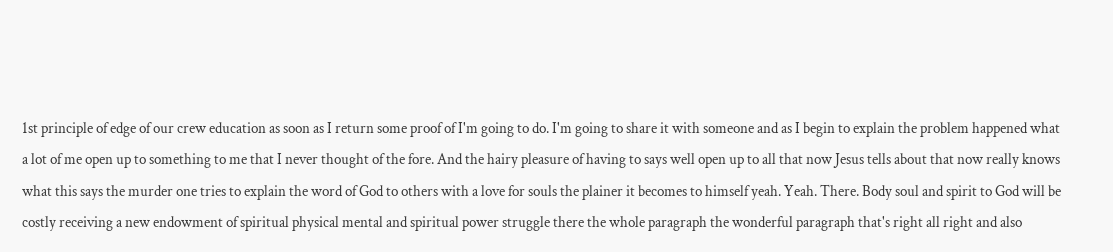1st principle of edge of our crew education as soon as I return some proof of I'm going to do. I'm going to share it with someone and as I begin to explain the problem happened what a lot of me open up to something to me that I never thought of the fore. And the hairy pleasure of having to says well open up to all that now Jesus tells about that now really knows what this says the murder one tries to explain the word of God to others with a love for souls the plainer it becomes to himself yeah. Yeah. There. Body soul and spirit to God will be costly receiving a new endowment of spiritual physical mental and spiritual power struggle there the whole paragraph the wonderful paragraph that's right all right and also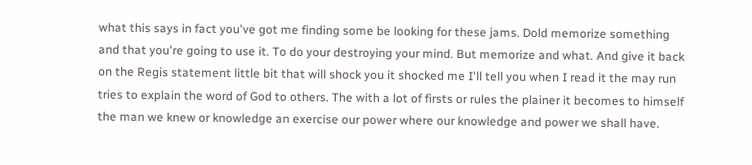what this says in fact you've got me finding some be looking for these jams. Dold memorize something and that you're going to use it. To do your destroying your mind. But memorize and what. And give it back on the Regis statement little bit that will shock you it shocked me I'll tell you when I read it the may run tries to explain the word of God to others. The with a lot of firsts or rules the plainer it becomes to himself the man we knew or knowledge an exercise our power where our knowledge and power we shall have.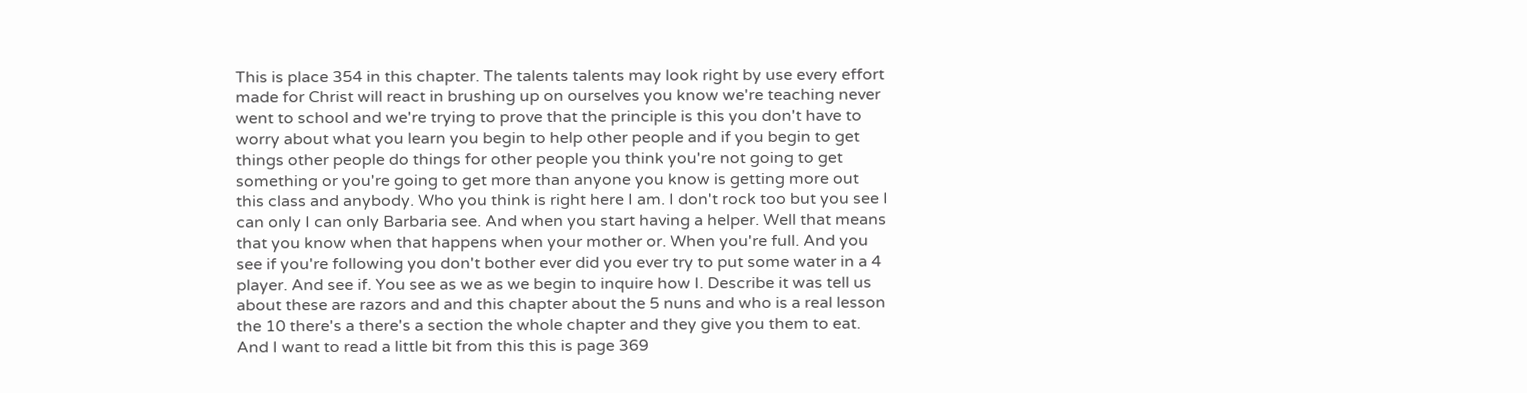This is place 354 in this chapter. The talents talents may look right by use every effort made for Christ will react in brushing up on ourselves you know we're teaching never went to school and we're trying to prove that the principle is this you don't have to worry about what you learn you begin to help other people and if you begin to get things other people do things for other people you think you're not going to get something or you're going to get more than anyone you know is getting more out this class and anybody. Who you think is right here I am. I don't rock too but you see I can only I can only Barbaria see. And when you start having a helper. Well that means that you know when that happens when your mother or. When you're full. And you see if you're following you don't bother ever did you ever try to put some water in a 4 player. And see if. You see as we as we begin to inquire how I. Describe it was tell us about these are razors and and this chapter about the 5 nuns and who is a real lesson the 10 there's a there's a section the whole chapter and they give you them to eat. And I want to read a little bit from this this is page 369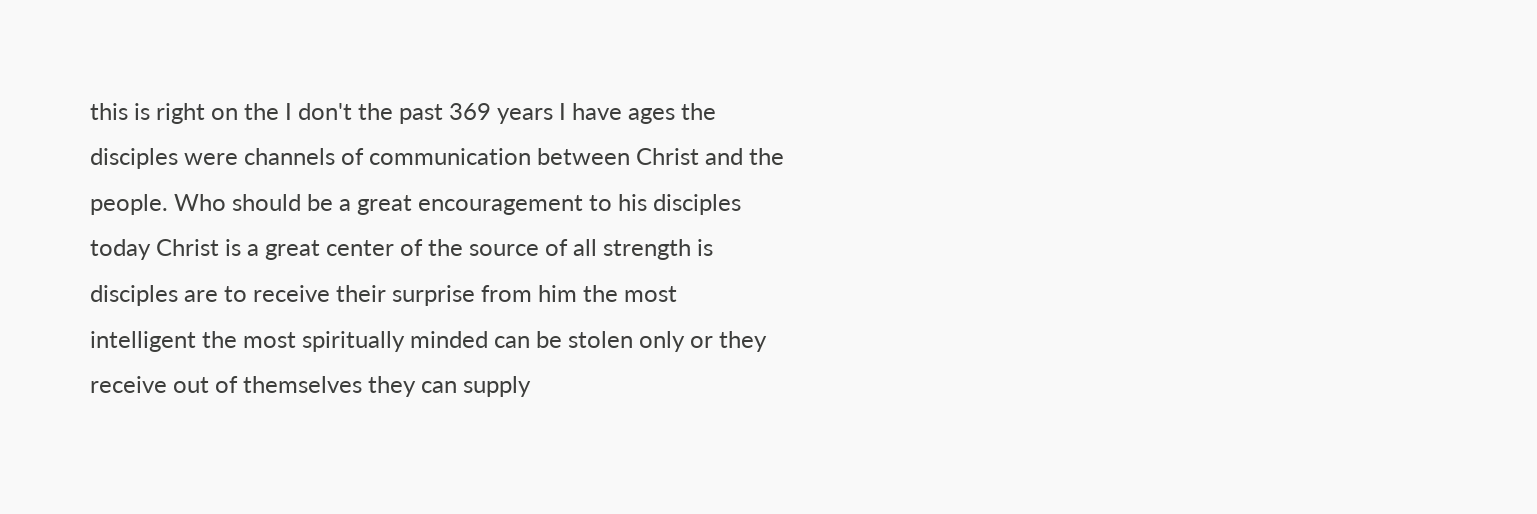this is right on the I don't the past 369 years I have ages the disciples were channels of communication between Christ and the people. Who should be a great encouragement to his disciples today Christ is a great center of the source of all strength is disciples are to receive their surprise from him the most intelligent the most spiritually minded can be stolen only or they receive out of themselves they can supply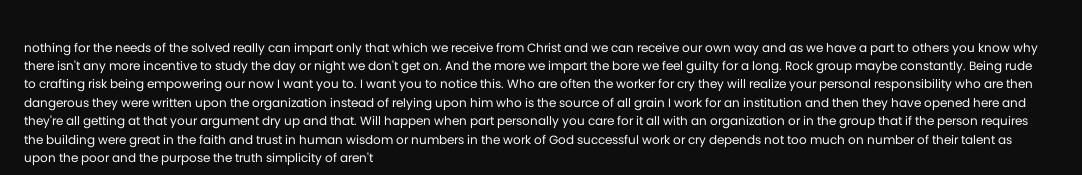nothing for the needs of the solved really can impart only that which we receive from Christ and we can receive our own way and as we have a part to others you know why there isn't any more incentive to study the day or night we don't get on. And the more we impart the bore we feel guilty for a long. Rock group maybe constantly. Being rude to crafting risk being empowering our now I want you to. I want you to notice this. Who are often the worker for cry they will realize your personal responsibility who are then dangerous they were written upon the organization instead of relying upon him who is the source of all grain I work for an institution and then they have opened here and they're all getting at that your argument dry up and that. Will happen when part personally you care for it all with an organization or in the group that if the person requires the building were great in the faith and trust in human wisdom or numbers in the work of God successful work or cry depends not too much on number of their talent as upon the poor and the purpose the truth simplicity of aren't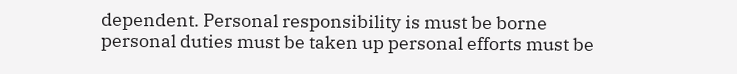dependent. Personal responsibility is must be borne personal duties must be taken up personal efforts must be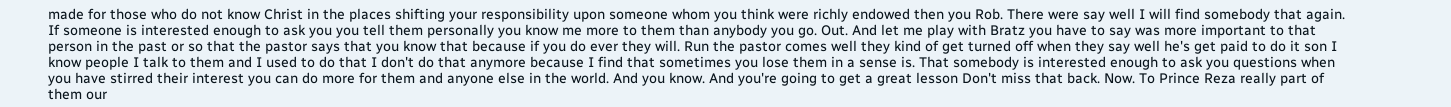made for those who do not know Christ in the places shifting your responsibility upon someone whom you think were richly endowed then you Rob. There were say well I will find somebody that again. If someone is interested enough to ask you you tell them personally you know me more to them than anybody you go. Out. And let me play with Bratz you have to say was more important to that person in the past or so that the pastor says that you know that because if you do ever they will. Run the pastor comes well they kind of get turned off when they say well he's get paid to do it son I know people I talk to them and I used to do that I don't do that anymore because I find that sometimes you lose them in a sense is. That somebody is interested enough to ask you questions when you have stirred their interest you can do more for them and anyone else in the world. And you know. And you're going to get a great lesson Don't miss that back. Now. To Prince Reza really part of them our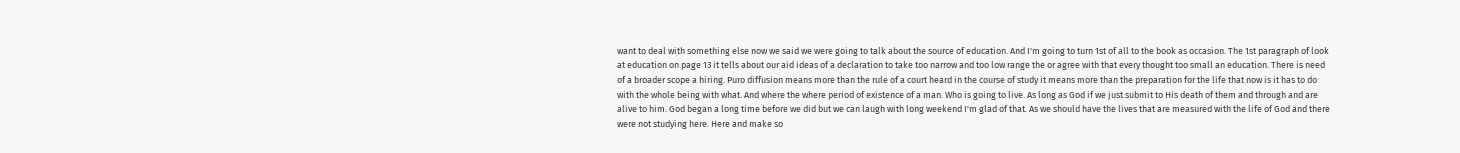want to deal with something else now we said we were going to talk about the source of education. And I'm going to turn 1st of all to the book as occasion. The 1st paragraph of look at education on page 13 it tells about our aid ideas of a declaration to take too narrow and too low range the or agree with that every thought too small an education. There is need of a broader scope a hiring. Puro diffusion means more than the rule of a court heard in the course of study it means more than the preparation for the life that now is it has to do with the whole being with what. And where the where period of existence of a man. Who is going to live. As long as God if we just submit to His death of them and through and are alive to him. God began a long time before we did but we can laugh with long weekend I'm glad of that. As we should have the lives that are measured with the life of God and there were not studying here. Here and make so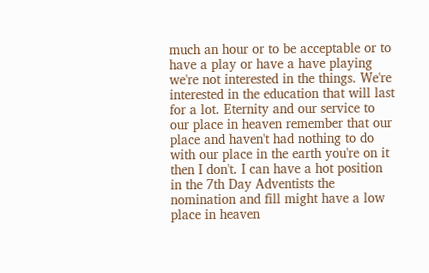much an hour or to be acceptable or to have a play or have a have playing we're not interested in the things. We're interested in the education that will last for a lot. Eternity and our service to our place in heaven remember that our place and haven't had nothing to do with our place in the earth you're on it then I don't. I can have a hot position in the 7th Day Adventists the nomination and fill might have a low place in heaven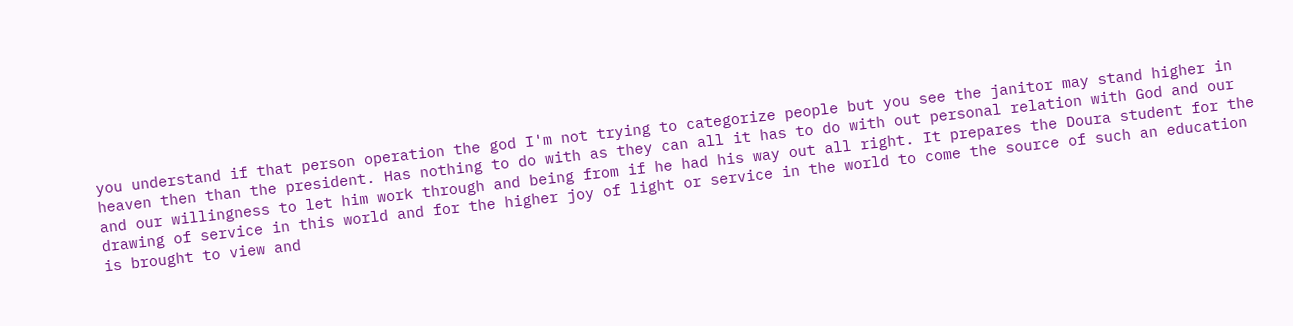you understand if that person operation the god I'm not trying to categorize people but you see the janitor may stand higher in heaven then than the president. Has nothing to do with as they can all it has to do with out personal relation with God and our and our willingness to let him work through and being from if he had his way out all right. It prepares the Doura student for the drawing of service in this world and for the higher joy of light or service in the world to come the source of such an education is brought to view and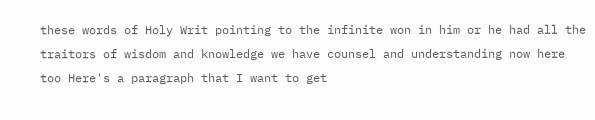these words of Holy Writ pointing to the infinite won in him or he had all the traitors of wisdom and knowledge we have counsel and understanding now here too Here's a paragraph that I want to get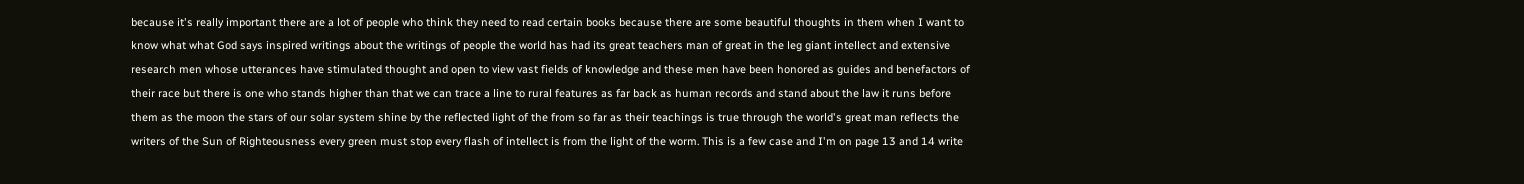because it's really important there are a lot of people who think they need to read certain books because there are some beautiful thoughts in them when I want to know what what God says inspired writings about the writings of people the world has had its great teachers man of great in the leg giant intellect and extensive research men whose utterances have stimulated thought and open to view vast fields of knowledge and these men have been honored as guides and benefactors of their race but there is one who stands higher than that we can trace a line to rural features as far back as human records and stand about the law it runs before them as the moon the stars of our solar system shine by the reflected light of the from so far as their teachings is true through the world's great man reflects the writers of the Sun of Righteousness every green must stop every flash of intellect is from the light of the worm. This is a few case and I'm on page 13 and 14 write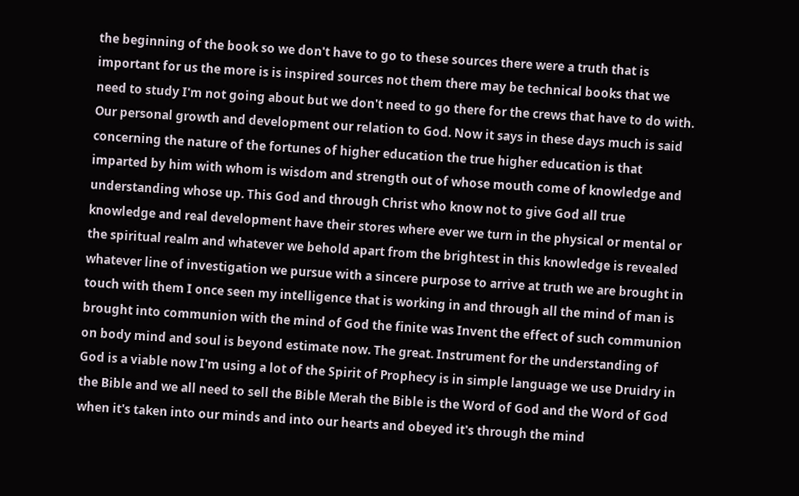the beginning of the book so we don't have to go to these sources there were a truth that is important for us the more is is inspired sources not them there may be technical books that we need to study I'm not going about but we don't need to go there for the crews that have to do with. Our personal growth and development our relation to God. Now it says in these days much is said concerning the nature of the fortunes of higher education the true higher education is that imparted by him with whom is wisdom and strength out of whose mouth come of knowledge and understanding whose up. This God and through Christ who know not to give God all true knowledge and real development have their stores where ever we turn in the physical or mental or the spiritual realm and whatever we behold apart from the brightest in this knowledge is revealed whatever line of investigation we pursue with a sincere purpose to arrive at truth we are brought in touch with them I once seen my intelligence that is working in and through all the mind of man is brought into communion with the mind of God the finite was Invent the effect of such communion on body mind and soul is beyond estimate now. The great. Instrument for the understanding of God is a viable now I'm using a lot of the Spirit of Prophecy is in simple language we use Druidry in the Bible and we all need to sell the Bible Merah the Bible is the Word of God and the Word of God when it's taken into our minds and into our hearts and obeyed it's through the mind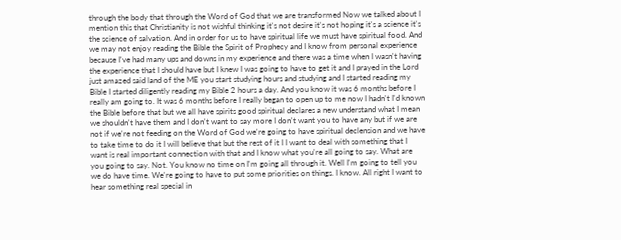through the body that through the Word of God that we are transformed Now we talked about I mention this that Christianity is not wishful thinking it's not desire it's not hoping it's a science it's the science of salvation. And in order for us to have spiritual life we must have spiritual food. And we may not enjoy reading the Bible the Spirit of Prophecy and I know from personal experience because I've had many ups and downs in my experience and there was a time when I wasn't having the experience that I should have but I knew I was going to have to get it and I prayed in the Lord just amazed said land of the ME you start studying hours and studying and I started reading my Bible I started diligently reading my Bible 2 hours a day. And you know it was 6 months before I really am going to. It was 6 months before I really began to open up to me now I hadn't I'd known the Bible before that but we all have spirits good spiritual declares a new understand what I mean we shouldn't have them and I don't want to say more I don't want you to have any but if we are not if we're not feeding on the Word of God we're going to have spiritual declension and we have to take time to do it I will believe that but the rest of it I I want to deal with something that I want is real important connection with that and I know what you're all going to say. What are you going to say. Not. You know no time on I'm going all through it. Well I'm going to tell you we do have time. We're going to have to put some priorities on things. I know. All right I want to hear something real special in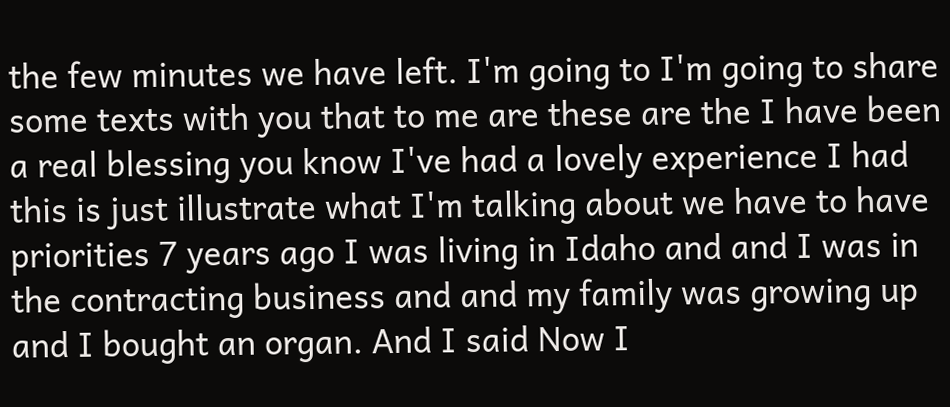the few minutes we have left. I'm going to I'm going to share some texts with you that to me are these are the I have been a real blessing you know I've had a lovely experience I had this is just illustrate what I'm talking about we have to have priorities 7 years ago I was living in Idaho and and I was in the contracting business and and my family was growing up and I bought an organ. And I said Now I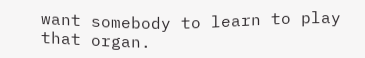want somebody to learn to play that organ.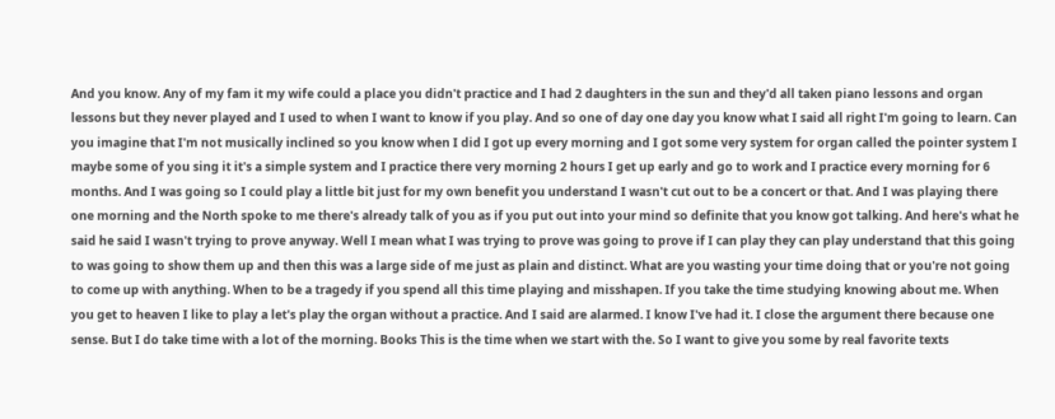And you know. Any of my fam it my wife could a place you didn't practice and I had 2 daughters in the sun and they'd all taken piano lessons and organ lessons but they never played and I used to when I want to know if you play. And so one of day one day you know what I said all right I'm going to learn. Can you imagine that I'm not musically inclined so you know when I did I got up every morning and I got some very system for organ called the pointer system I maybe some of you sing it it's a simple system and I practice there very morning 2 hours I get up early and go to work and I practice every morning for 6 months. And I was going so I could play a little bit just for my own benefit you understand I wasn't cut out to be a concert or that. And I was playing there one morning and the North spoke to me there's already talk of you as if you put out into your mind so definite that you know got talking. And here's what he said he said I wasn't trying to prove anyway. Well I mean what I was trying to prove was going to prove if I can play they can play understand that this going to was going to show them up and then this was a large side of me just as plain and distinct. What are you wasting your time doing that or you're not going to come up with anything. When to be a tragedy if you spend all this time playing and misshapen. If you take the time studying knowing about me. When you get to heaven I like to play a let's play the organ without a practice. And I said are alarmed. I know I've had it. I close the argument there because one sense. But I do take time with a lot of the morning. Books This is the time when we start with the. So I want to give you some by real favorite texts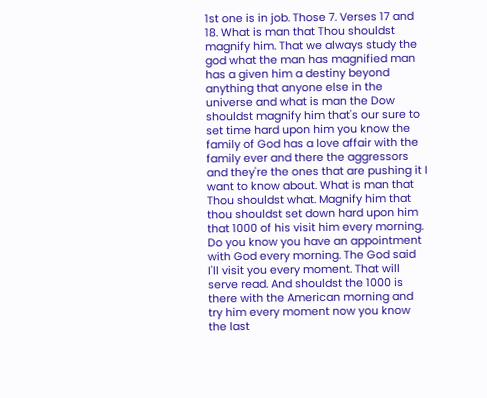1st one is in job. Those 7. Verses 17 and 18. What is man that Thou shouldst magnify him. That we always study the god what the man has magnified man has a given him a destiny beyond anything that anyone else in the universe and what is man the Dow shouldst magnify him that's our sure to set time hard upon him you know the family of God has a love affair with the family ever and there the aggressors and they're the ones that are pushing it I want to know about. What is man that Thou shouldst what. Magnify him that thou shouldst set down hard upon him that 1000 of his visit him every morning. Do you know you have an appointment with God every morning. The God said I'll visit you every moment. That will serve read. And shouldst the 1000 is there with the American morning and try him every moment now you know the last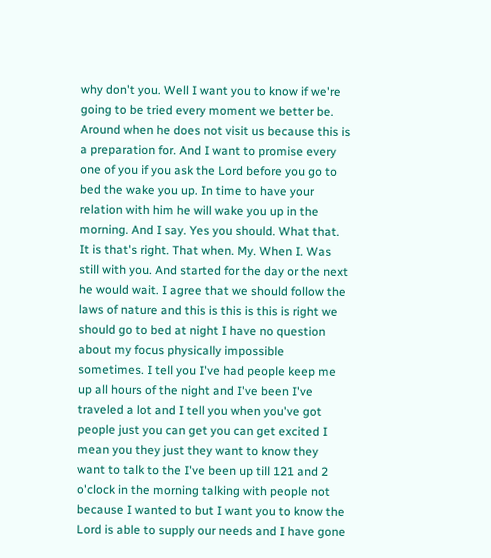why don't you. Well I want you to know if we're going to be tried every moment we better be. Around when he does not visit us because this is a preparation for. And I want to promise every one of you if you ask the Lord before you go to bed the wake you up. In time to have your relation with him he will wake you up in the morning. And I say. Yes you should. What that. It is that's right. That when. My. When I. Was still with you. And started for the day or the next he would wait. I agree that we should follow the laws of nature and this is this is this is right we should go to bed at night I have no question about my focus physically impossible sometimes. I tell you I've had people keep me up all hours of the night and I've been I've traveled a lot and I tell you when you've got people just you can get you can get excited I mean you they just they want to know they want to talk to the I've been up till 121 and 2 o'clock in the morning talking with people not because I wanted to but I want you to know the Lord is able to supply our needs and I have gone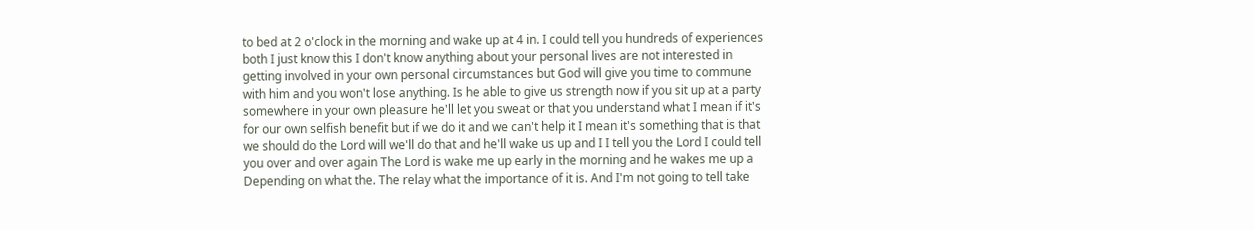to bed at 2 o'clock in the morning and wake up at 4 in. I could tell you hundreds of experiences both I just know this I don't know anything about your personal lives are not interested in getting involved in your own personal circumstances but God will give you time to commune with him and you won't lose anything. Is he able to give us strength now if you sit up at a party somewhere in your own pleasure he'll let you sweat or that you understand what I mean if it's for our own selfish benefit but if we do it and we can't help it I mean it's something that is that we should do the Lord will we'll do that and he'll wake us up and I I tell you the Lord I could tell you over and over again The Lord is wake me up early in the morning and he wakes me up a Depending on what the. The relay what the importance of it is. And I'm not going to tell take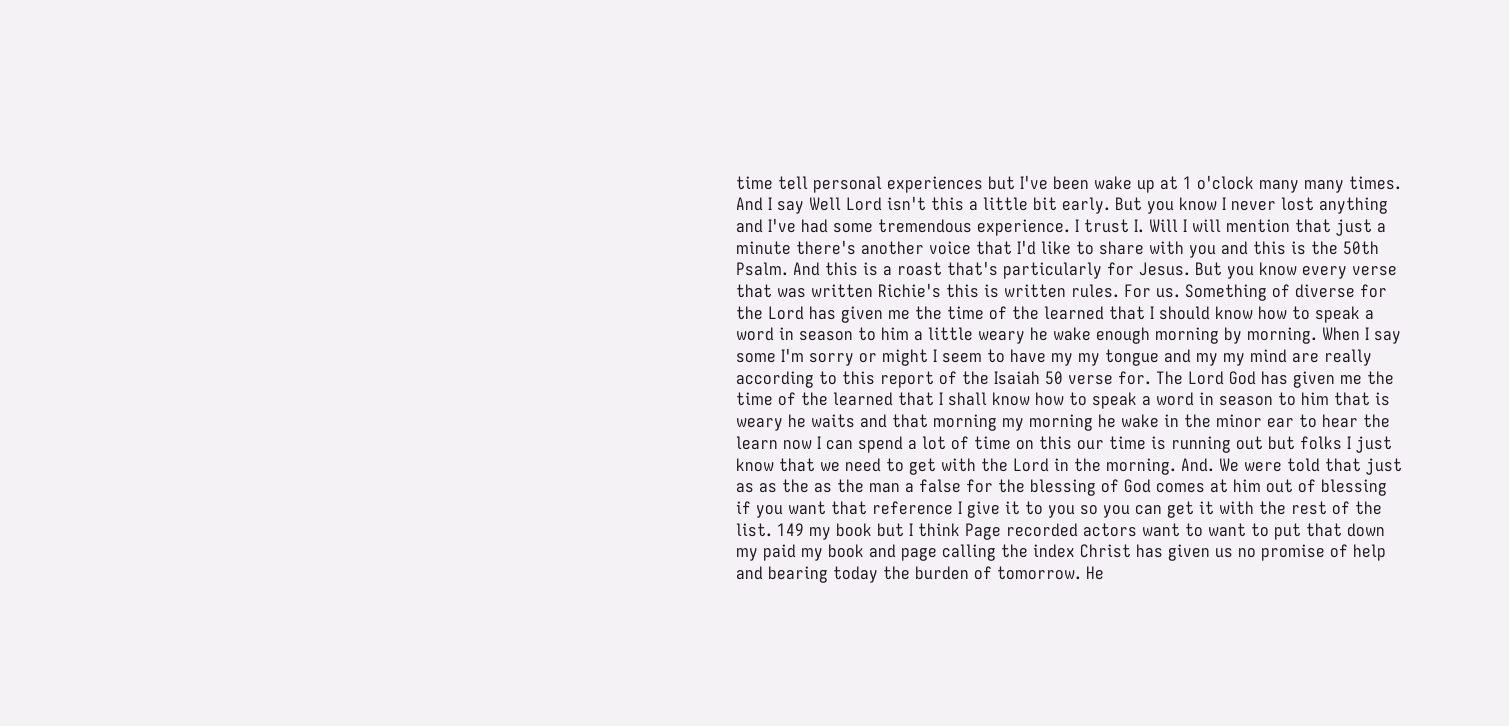time tell personal experiences but I've been wake up at 1 o'clock many many times. And I say Well Lord isn't this a little bit early. But you know I never lost anything and I've had some tremendous experience. I trust I. Will I will mention that just a minute there's another voice that I'd like to share with you and this is the 50th Psalm. And this is a roast that's particularly for Jesus. But you know every verse that was written Richie's this is written rules. For us. Something of diverse for the Lord has given me the time of the learned that I should know how to speak a word in season to him a little weary he wake enough morning by morning. When I say some I'm sorry or might I seem to have my my tongue and my my mind are really according to this report of the Isaiah 50 verse for. The Lord God has given me the time of the learned that I shall know how to speak a word in season to him that is weary he waits and that morning my morning he wake in the minor ear to hear the learn now I can spend a lot of time on this our time is running out but folks I just know that we need to get with the Lord in the morning. And. We were told that just as as the as the man a false for the blessing of God comes at him out of blessing if you want that reference I give it to you so you can get it with the rest of the list. 149 my book but I think Page recorded actors want to want to put that down my paid my book and page calling the index Christ has given us no promise of help and bearing today the burden of tomorrow. He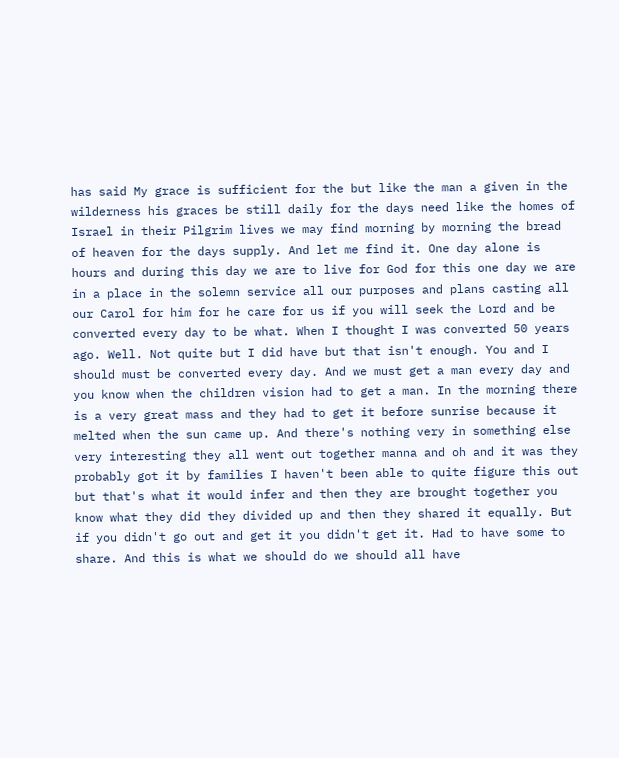has said My grace is sufficient for the but like the man a given in the wilderness his graces be still daily for the days need like the homes of Israel in their Pilgrim lives we may find morning by morning the bread of heaven for the days supply. And let me find it. One day alone is hours and during this day we are to live for God for this one day we are in a place in the solemn service all our purposes and plans casting all our Carol for him for he care for us if you will seek the Lord and be converted every day to be what. When I thought I was converted 50 years ago. Well. Not quite but I did have but that isn't enough. You and I should must be converted every day. And we must get a man every day and you know when the children vision had to get a man. In the morning there is a very great mass and they had to get it before sunrise because it melted when the sun came up. And there's nothing very in something else very interesting they all went out together manna and oh and it was they probably got it by families I haven't been able to quite figure this out but that's what it would infer and then they are brought together you know what they did they divided up and then they shared it equally. But if you didn't go out and get it you didn't get it. Had to have some to share. And this is what we should do we should all have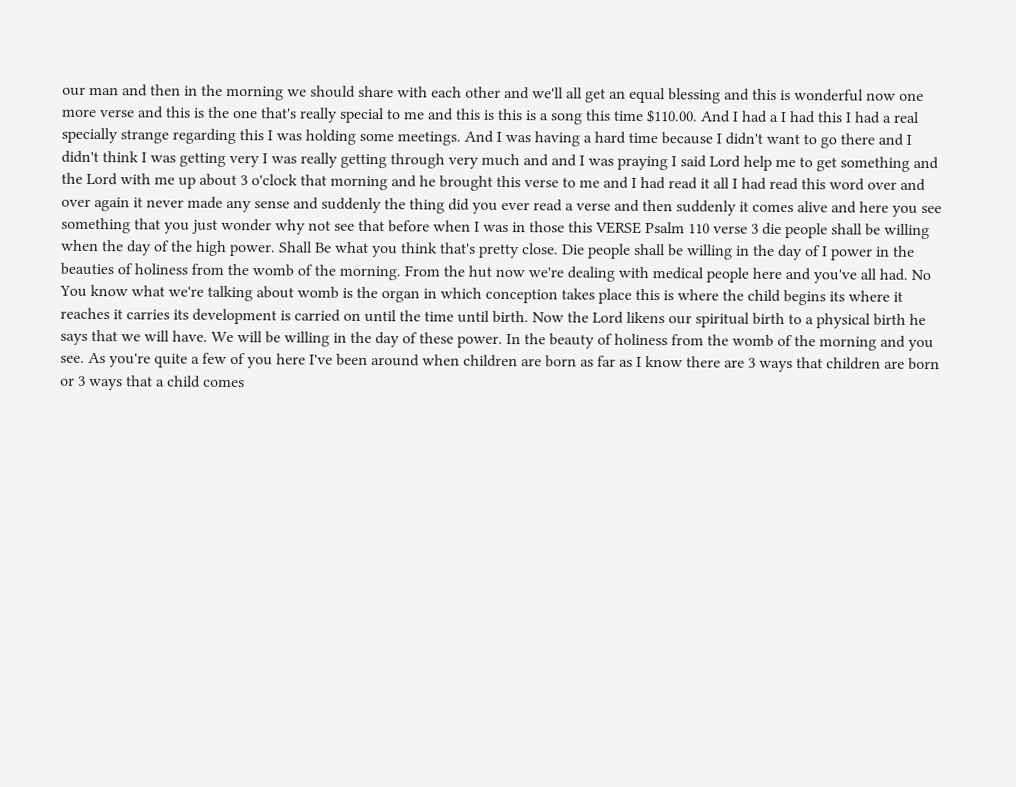our man and then in the morning we should share with each other and we'll all get an equal blessing and this is wonderful now one more verse and this is the one that's really special to me and this is this is a song this time $110.00. And I had a I had this I had a real specially strange regarding this I was holding some meetings. And I was having a hard time because I didn't want to go there and I didn't think I was getting very I was really getting through very much and and I was praying I said Lord help me to get something and the Lord with me up about 3 o'clock that morning and he brought this verse to me and I had read it all I had read this word over and over again it never made any sense and suddenly the thing did you ever read a verse and then suddenly it comes alive and here you see something that you just wonder why not see that before when I was in those this VERSE Psalm 110 verse 3 die people shall be willing when the day of the high power. Shall Be what you think that's pretty close. Die people shall be willing in the day of I power in the beauties of holiness from the womb of the morning. From the hut now we're dealing with medical people here and you've all had. No You know what we're talking about womb is the organ in which conception takes place this is where the child begins its where it reaches it carries its development is carried on until the time until birth. Now the Lord likens our spiritual birth to a physical birth he says that we will have. We will be willing in the day of these power. In the beauty of holiness from the womb of the morning and you see. As you're quite a few of you here I've been around when children are born as far as I know there are 3 ways that children are born or 3 ways that a child comes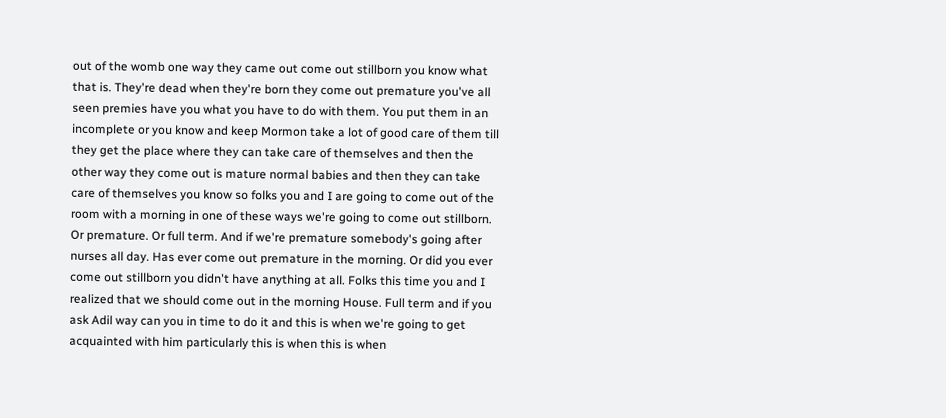out of the womb one way they came out come out stillborn you know what that is. They're dead when they're born they come out premature you've all seen premies have you what you have to do with them. You put them in an incomplete or you know and keep Mormon take a lot of good care of them till they get the place where they can take care of themselves and then the other way they come out is mature normal babies and then they can take care of themselves you know so folks you and I are going to come out of the room with a morning in one of these ways we're going to come out stillborn. Or premature. Or full term. And if we're premature somebody's going after nurses all day. Has ever come out premature in the morning. Or did you ever come out stillborn you didn't have anything at all. Folks this time you and I realized that we should come out in the morning House. Full term and if you ask Adil way can you in time to do it and this is when we're going to get acquainted with him particularly this is when this is when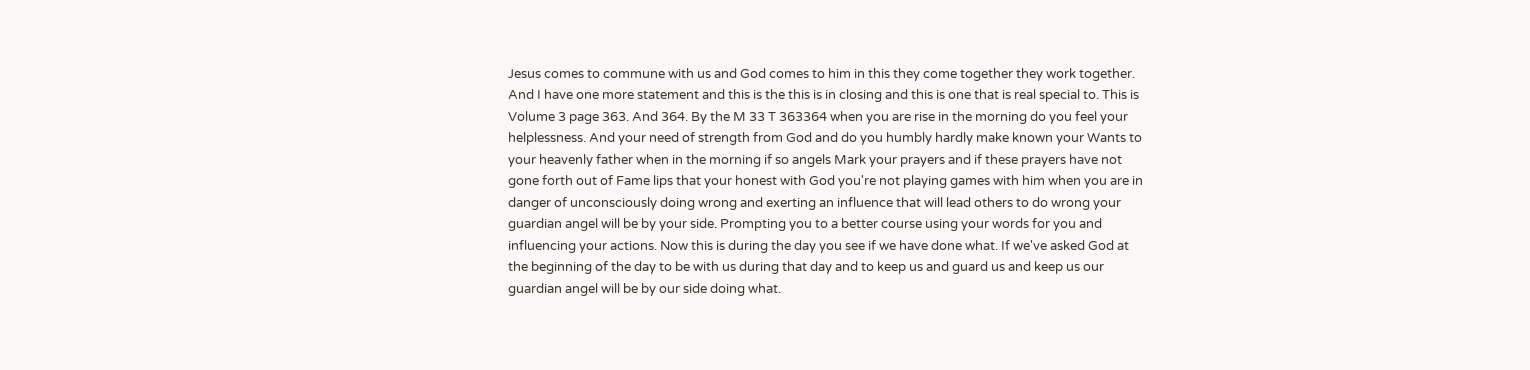Jesus comes to commune with us and God comes to him in this they come together they work together. And I have one more statement and this is the this is in closing and this is one that is real special to. This is Volume 3 page 363. And 364. By the M 33 T 363364 when you are rise in the morning do you feel your helplessness. And your need of strength from God and do you humbly hardly make known your Wants to your heavenly father when in the morning if so angels Mark your prayers and if these prayers have not gone forth out of Fame lips that your honest with God you're not playing games with him when you are in danger of unconsciously doing wrong and exerting an influence that will lead others to do wrong your guardian angel will be by your side. Prompting you to a better course using your words for you and influencing your actions. Now this is during the day you see if we have done what. If we've asked God at the beginning of the day to be with us during that day and to keep us and guard us and keep us our guardian angel will be by our side doing what.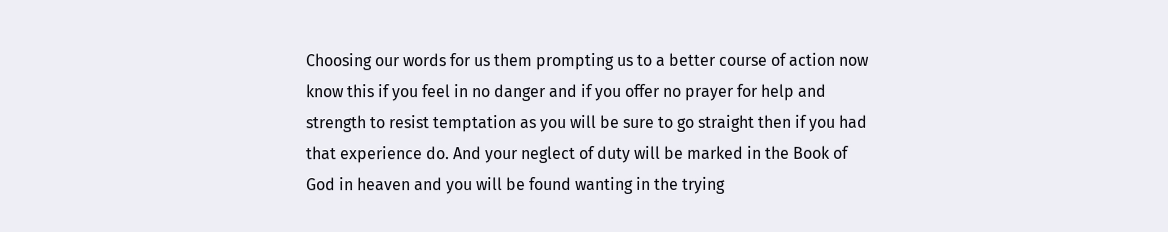Choosing our words for us them prompting us to a better course of action now know this if you feel in no danger and if you offer no prayer for help and strength to resist temptation as you will be sure to go straight then if you had that experience do. And your neglect of duty will be marked in the Book of God in heaven and you will be found wanting in the trying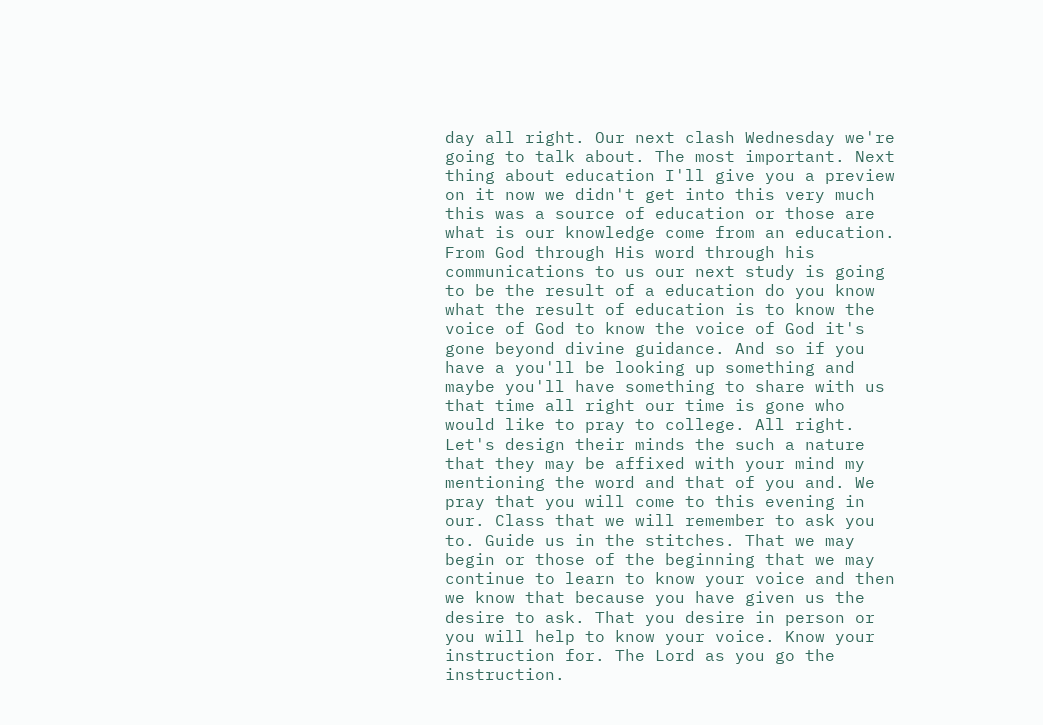day all right. Our next clash Wednesday we're going to talk about. The most important. Next thing about education I'll give you a preview on it now we didn't get into this very much this was a source of education or those are what is our knowledge come from an education. From God through His word through his communications to us our next study is going to be the result of a education do you know what the result of education is to know the voice of God to know the voice of God it's gone beyond divine guidance. And so if you have a you'll be looking up something and maybe you'll have something to share with us that time all right our time is gone who would like to pray to college. All right. Let's design their minds the such a nature that they may be affixed with your mind my mentioning the word and that of you and. We pray that you will come to this evening in our. Class that we will remember to ask you to. Guide us in the stitches. That we may begin or those of the beginning that we may continue to learn to know your voice and then we know that because you have given us the desire to ask. That you desire in person or you will help to know your voice. Know your instruction for. The Lord as you go the instruction.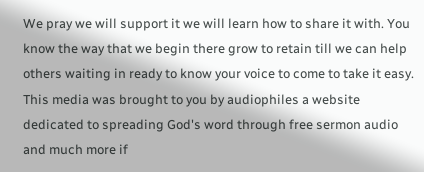We pray we will support it we will learn how to share it with. You know the way that we begin there grow to retain till we can help others waiting in ready to know your voice to come to take it easy. This media was brought to you by audiophiles a website dedicated to spreading God's word through free sermon audio and much more if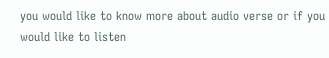you would like to know more about audio verse or if you would like to listen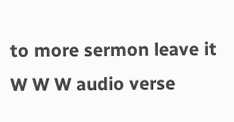to more sermon leave it W W W audio verse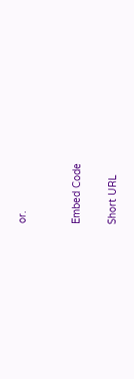or.


Embed Code

Short URL